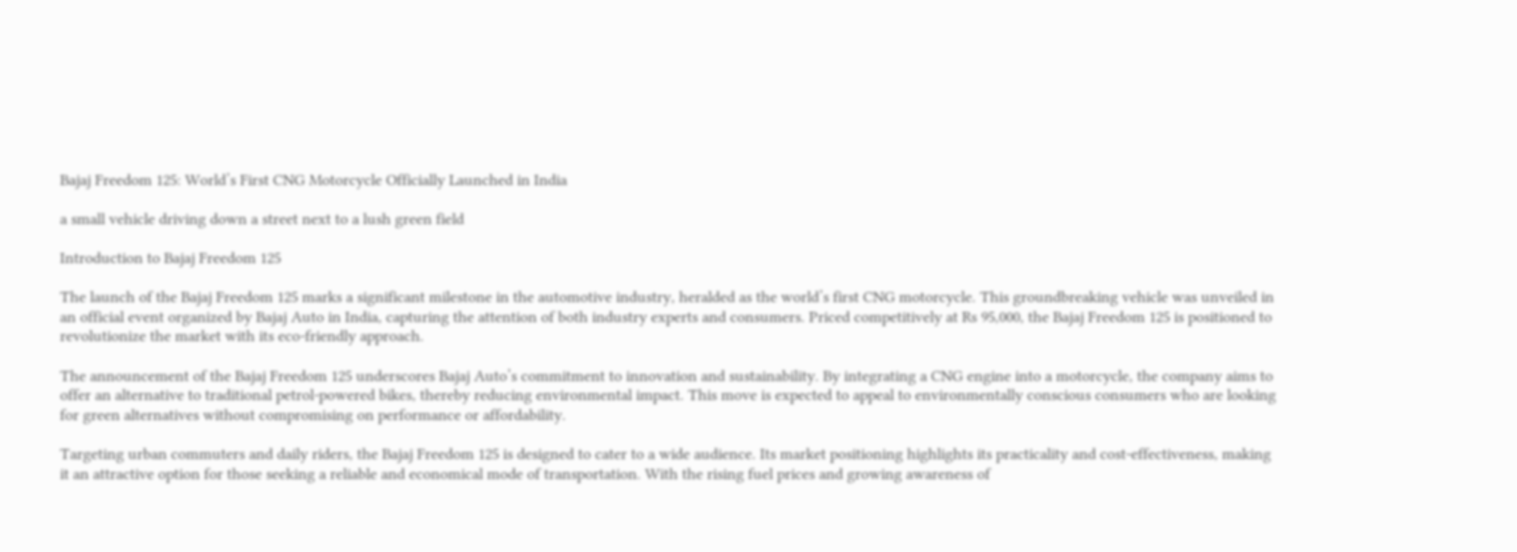Bajaj Freedom 125: World’s First CNG Motorcycle Officially Launched in India

a small vehicle driving down a street next to a lush green field

Introduction to Bajaj Freedom 125

The launch of the Bajaj Freedom 125 marks a significant milestone in the automotive industry, heralded as the world’s first CNG motorcycle. This groundbreaking vehicle was unveiled in an official event organized by Bajaj Auto in India, capturing the attention of both industry experts and consumers. Priced competitively at Rs 95,000, the Bajaj Freedom 125 is positioned to revolutionize the market with its eco-friendly approach.

The announcement of the Bajaj Freedom 125 underscores Bajaj Auto’s commitment to innovation and sustainability. By integrating a CNG engine into a motorcycle, the company aims to offer an alternative to traditional petrol-powered bikes, thereby reducing environmental impact. This move is expected to appeal to environmentally conscious consumers who are looking for green alternatives without compromising on performance or affordability.

Targeting urban commuters and daily riders, the Bajaj Freedom 125 is designed to cater to a wide audience. Its market positioning highlights its practicality and cost-effectiveness, making it an attractive option for those seeking a reliable and economical mode of transportation. With the rising fuel prices and growing awareness of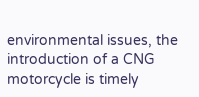environmental issues, the introduction of a CNG motorcycle is timely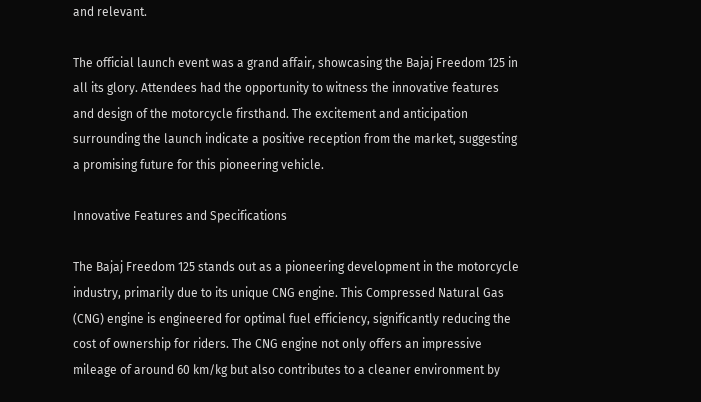and relevant.

The official launch event was a grand affair, showcasing the Bajaj Freedom 125 in all its glory. Attendees had the opportunity to witness the innovative features and design of the motorcycle firsthand. The excitement and anticipation surrounding the launch indicate a positive reception from the market, suggesting a promising future for this pioneering vehicle.

Innovative Features and Specifications

The Bajaj Freedom 125 stands out as a pioneering development in the motorcycle industry, primarily due to its unique CNG engine. This Compressed Natural Gas (CNG) engine is engineered for optimal fuel efficiency, significantly reducing the cost of ownership for riders. The CNG engine not only offers an impressive mileage of around 60 km/kg but also contributes to a cleaner environment by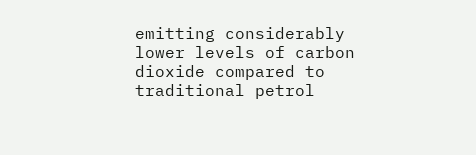emitting considerably lower levels of carbon dioxide compared to traditional petrol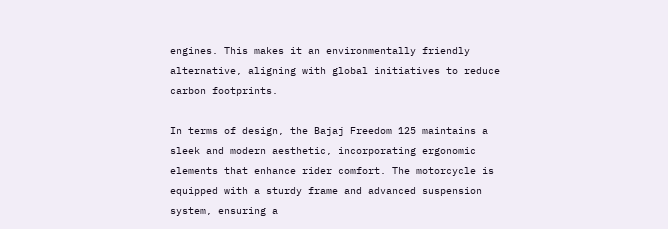engines. This makes it an environmentally friendly alternative, aligning with global initiatives to reduce carbon footprints.

In terms of design, the Bajaj Freedom 125 maintains a sleek and modern aesthetic, incorporating ergonomic elements that enhance rider comfort. The motorcycle is equipped with a sturdy frame and advanced suspension system, ensuring a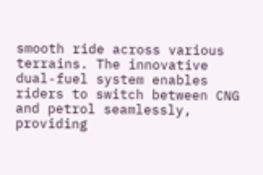smooth ride across various terrains. The innovative dual-fuel system enables riders to switch between CNG and petrol seamlessly, providing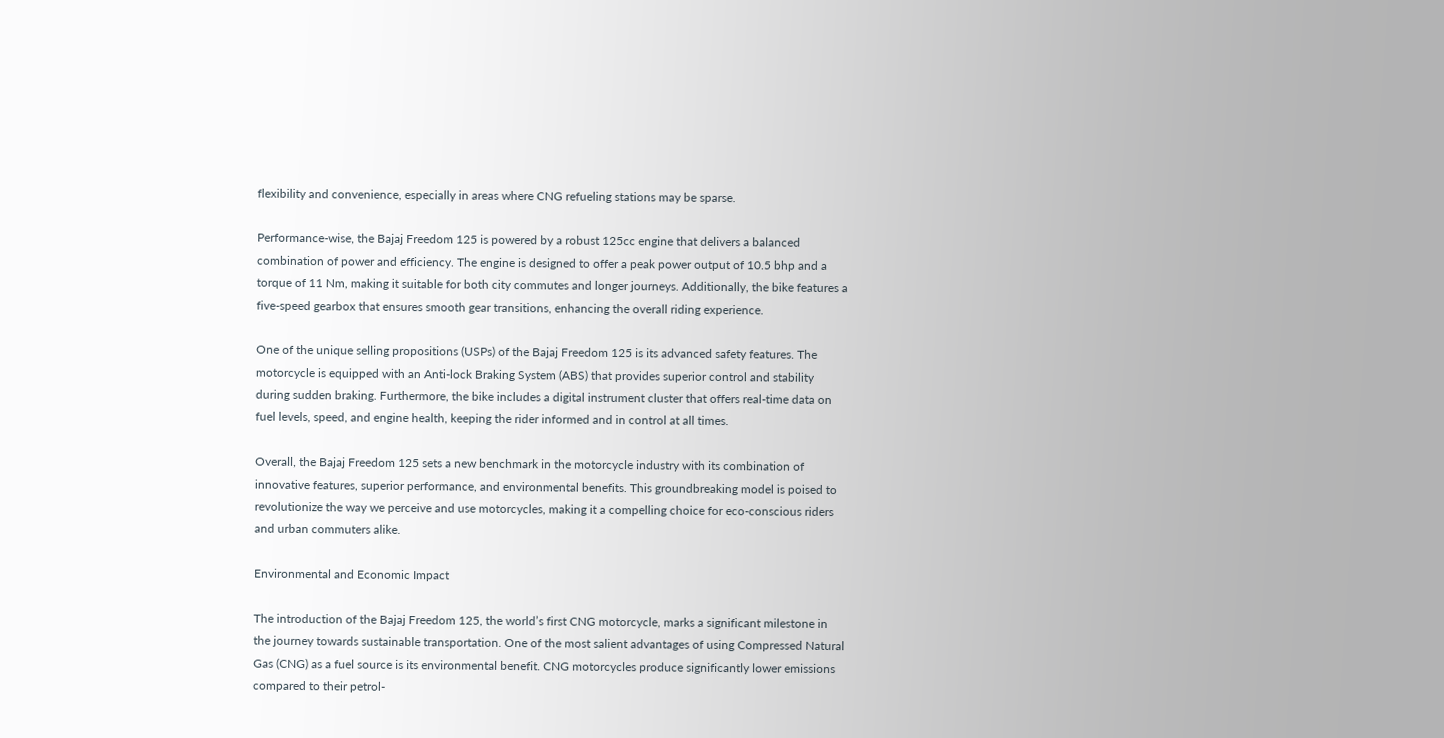flexibility and convenience, especially in areas where CNG refueling stations may be sparse.

Performance-wise, the Bajaj Freedom 125 is powered by a robust 125cc engine that delivers a balanced combination of power and efficiency. The engine is designed to offer a peak power output of 10.5 bhp and a torque of 11 Nm, making it suitable for both city commutes and longer journeys. Additionally, the bike features a five-speed gearbox that ensures smooth gear transitions, enhancing the overall riding experience.

One of the unique selling propositions (USPs) of the Bajaj Freedom 125 is its advanced safety features. The motorcycle is equipped with an Anti-lock Braking System (ABS) that provides superior control and stability during sudden braking. Furthermore, the bike includes a digital instrument cluster that offers real-time data on fuel levels, speed, and engine health, keeping the rider informed and in control at all times.

Overall, the Bajaj Freedom 125 sets a new benchmark in the motorcycle industry with its combination of innovative features, superior performance, and environmental benefits. This groundbreaking model is poised to revolutionize the way we perceive and use motorcycles, making it a compelling choice for eco-conscious riders and urban commuters alike.

Environmental and Economic Impact

The introduction of the Bajaj Freedom 125, the world’s first CNG motorcycle, marks a significant milestone in the journey towards sustainable transportation. One of the most salient advantages of using Compressed Natural Gas (CNG) as a fuel source is its environmental benefit. CNG motorcycles produce significantly lower emissions compared to their petrol-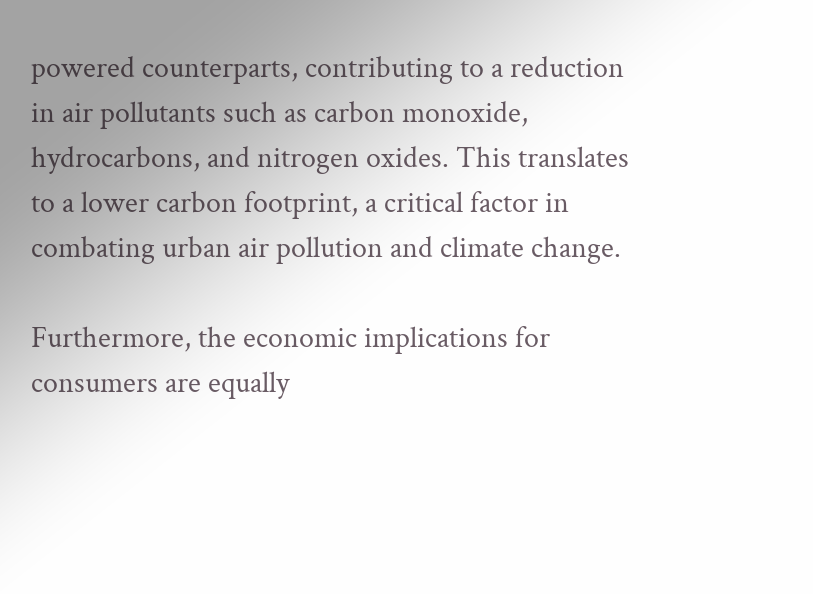powered counterparts, contributing to a reduction in air pollutants such as carbon monoxide, hydrocarbons, and nitrogen oxides. This translates to a lower carbon footprint, a critical factor in combating urban air pollution and climate change.

Furthermore, the economic implications for consumers are equally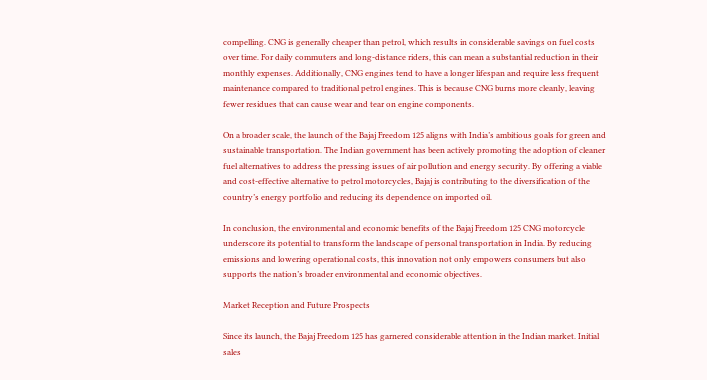compelling. CNG is generally cheaper than petrol, which results in considerable savings on fuel costs over time. For daily commuters and long-distance riders, this can mean a substantial reduction in their monthly expenses. Additionally, CNG engines tend to have a longer lifespan and require less frequent maintenance compared to traditional petrol engines. This is because CNG burns more cleanly, leaving fewer residues that can cause wear and tear on engine components.

On a broader scale, the launch of the Bajaj Freedom 125 aligns with India’s ambitious goals for green and sustainable transportation. The Indian government has been actively promoting the adoption of cleaner fuel alternatives to address the pressing issues of air pollution and energy security. By offering a viable and cost-effective alternative to petrol motorcycles, Bajaj is contributing to the diversification of the country’s energy portfolio and reducing its dependence on imported oil.

In conclusion, the environmental and economic benefits of the Bajaj Freedom 125 CNG motorcycle underscore its potential to transform the landscape of personal transportation in India. By reducing emissions and lowering operational costs, this innovation not only empowers consumers but also supports the nation’s broader environmental and economic objectives.

Market Reception and Future Prospects

Since its launch, the Bajaj Freedom 125 has garnered considerable attention in the Indian market. Initial sales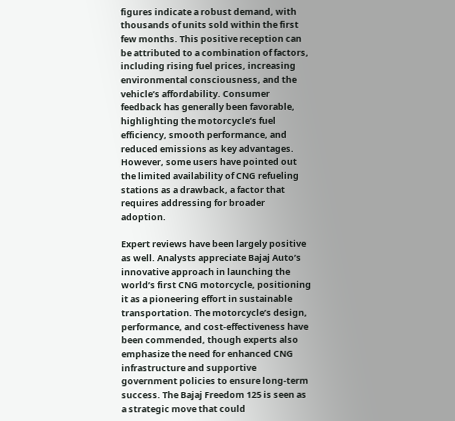figures indicate a robust demand, with thousands of units sold within the first few months. This positive reception can be attributed to a combination of factors, including rising fuel prices, increasing environmental consciousness, and the vehicle’s affordability. Consumer feedback has generally been favorable, highlighting the motorcycle’s fuel efficiency, smooth performance, and reduced emissions as key advantages. However, some users have pointed out the limited availability of CNG refueling stations as a drawback, a factor that requires addressing for broader adoption.

Expert reviews have been largely positive as well. Analysts appreciate Bajaj Auto’s innovative approach in launching the world’s first CNG motorcycle, positioning it as a pioneering effort in sustainable transportation. The motorcycle’s design, performance, and cost-effectiveness have been commended, though experts also emphasize the need for enhanced CNG infrastructure and supportive government policies to ensure long-term success. The Bajaj Freedom 125 is seen as a strategic move that could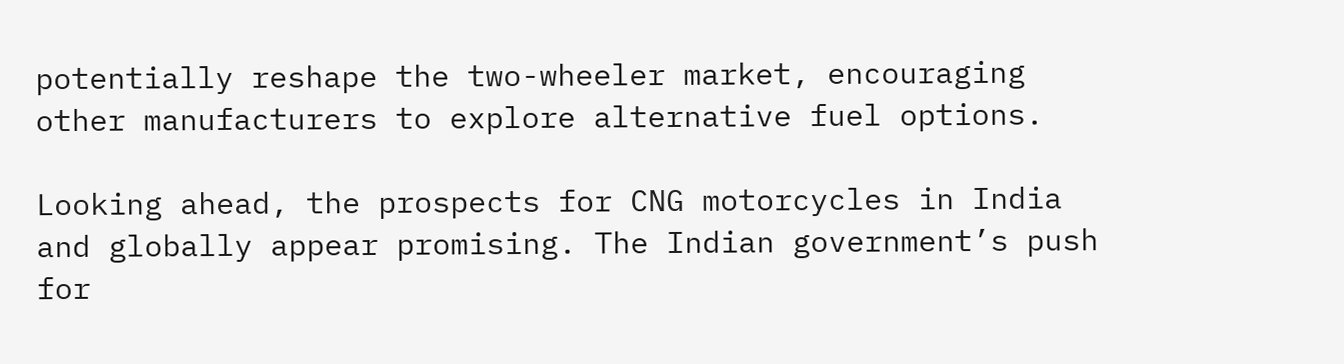potentially reshape the two-wheeler market, encouraging other manufacturers to explore alternative fuel options.

Looking ahead, the prospects for CNG motorcycles in India and globally appear promising. The Indian government’s push for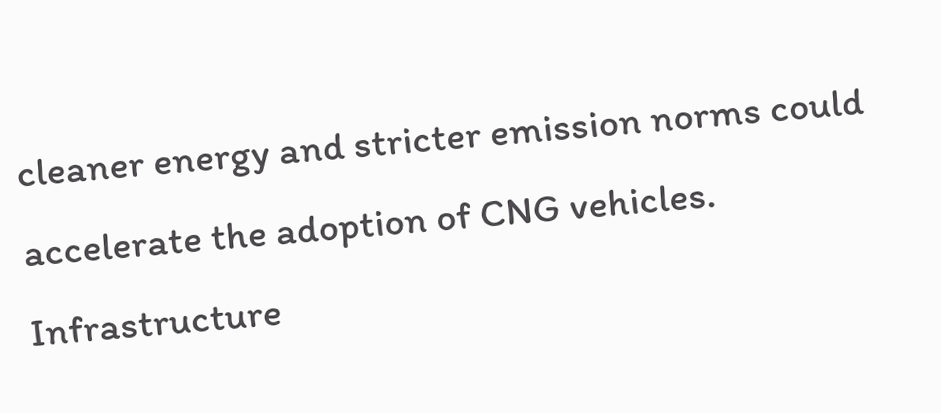cleaner energy and stricter emission norms could accelerate the adoption of CNG vehicles. Infrastructure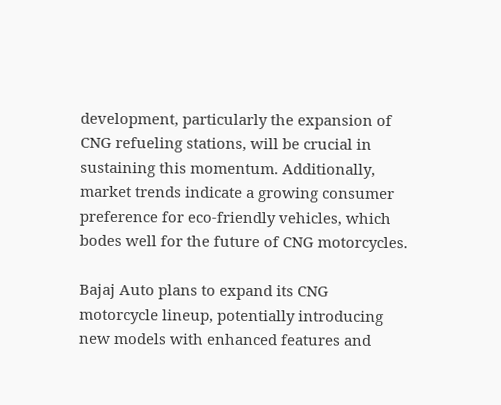development, particularly the expansion of CNG refueling stations, will be crucial in sustaining this momentum. Additionally, market trends indicate a growing consumer preference for eco-friendly vehicles, which bodes well for the future of CNG motorcycles.

Bajaj Auto plans to expand its CNG motorcycle lineup, potentially introducing new models with enhanced features and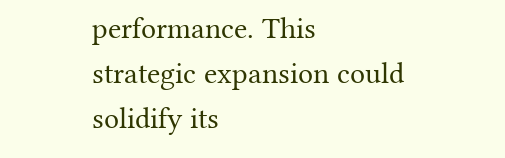performance. This strategic expansion could solidify its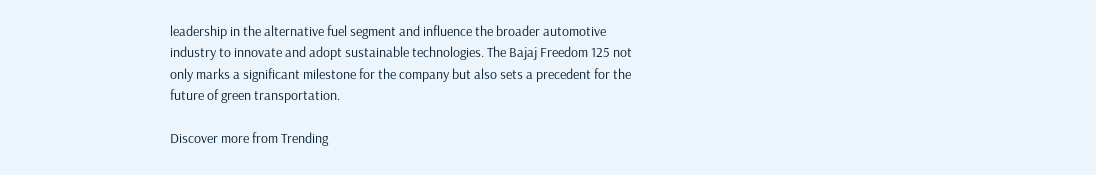leadership in the alternative fuel segment and influence the broader automotive industry to innovate and adopt sustainable technologies. The Bajaj Freedom 125 not only marks a significant milestone for the company but also sets a precedent for the future of green transportation.

Discover more from Trending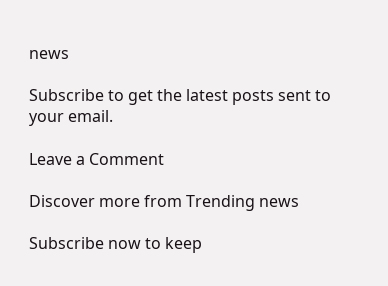news

Subscribe to get the latest posts sent to your email.

Leave a Comment

Discover more from Trending news

Subscribe now to keep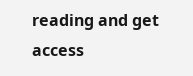reading and get access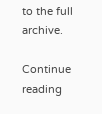to the full archive.

Continue reading